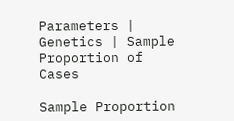Parameters | Genetics | Sample Proportion of Cases

Sample Proportion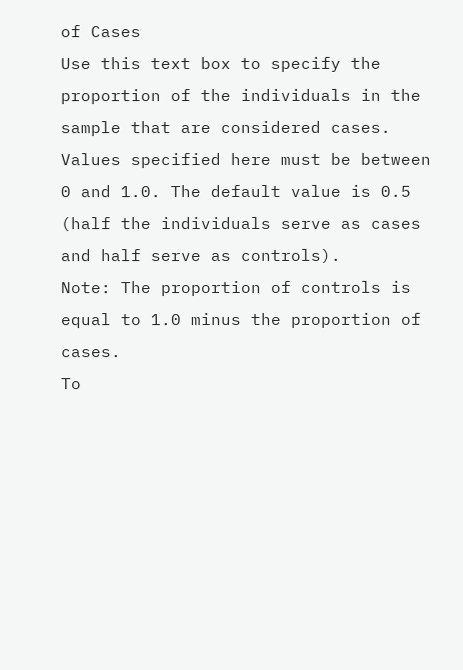of Cases
Use this text box to specify the proportion of the individuals in the sample that are considered cases. Values specified here must be between 0 and 1.0. The default value is 0.5 (half the individuals serve as cases and half serve as controls).
Note: The proportion of controls is equal to 1.0 minus the proportion of cases.
To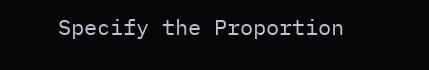Specify the Proportion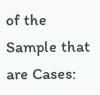of the Sample that are Cases: